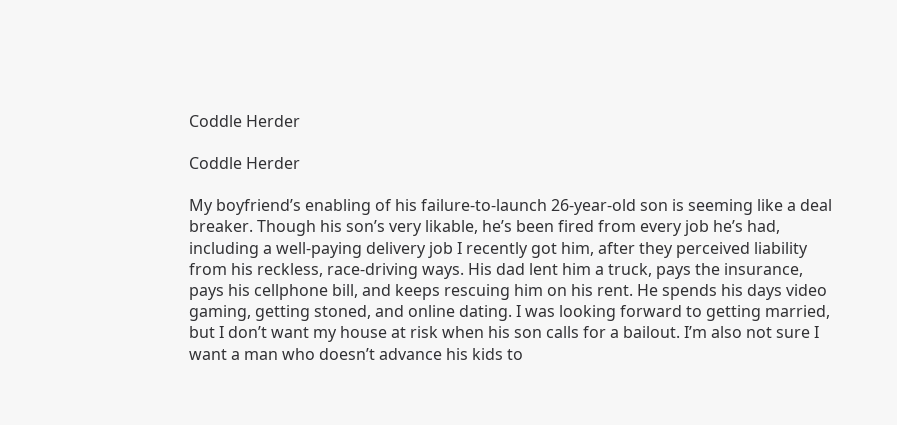Coddle Herder

Coddle Herder

My boyfriend’s enabling of his failure-to-launch 26-year-old son is seeming like a deal breaker. Though his son’s very likable, he’s been fired from every job he’s had, including a well-paying delivery job I recently got him, after they perceived liability from his reckless, race-driving ways. His dad lent him a truck, pays the insurance, pays his cellphone bill, and keeps rescuing him on his rent. He spends his days video gaming, getting stoned, and online dating. I was looking forward to getting married, but I don’t want my house at risk when his son calls for a bailout. I’m also not sure I want a man who doesn’t advance his kids to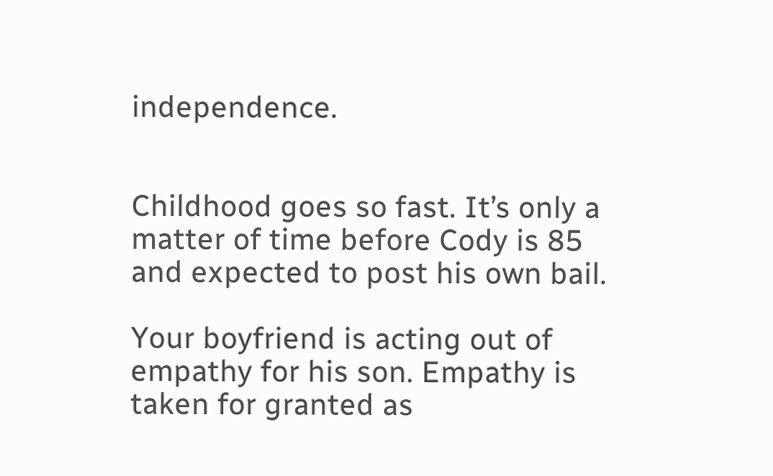independence.


Childhood goes so fast. It’s only a matter of time before Cody is 85 and expected to post his own bail.

Your boyfriend is acting out of empathy for his son. Empathy is taken for granted as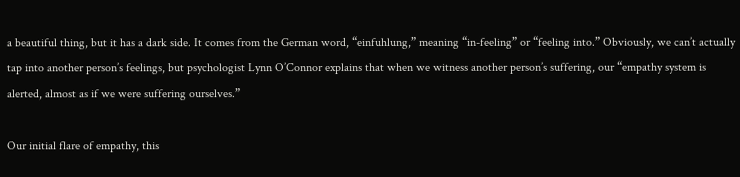a beautiful thing, but it has a dark side. It comes from the German word, “einfuhlung,” meaning “in-feeling” or “feeling into.” Obviously, we can’t actually tap into another person’s feelings, but psychologist Lynn O’Connor explains that when we witness another person’s suffering, our “empathy system is alerted, almost as if we were suffering ourselves.”

Our initial flare of empathy, this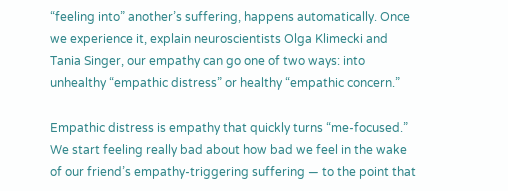“feeling into” another’s suffering, happens automatically. Once we experience it, explain neuroscientists Olga Klimecki and Tania Singer, our empathy can go one of two ways: into unhealthy “empathic distress” or healthy “empathic concern.”

Empathic distress is empathy that quickly turns “me-focused.” We start feeling really bad about how bad we feel in the wake of our friend’s empathy-triggering suffering — to the point that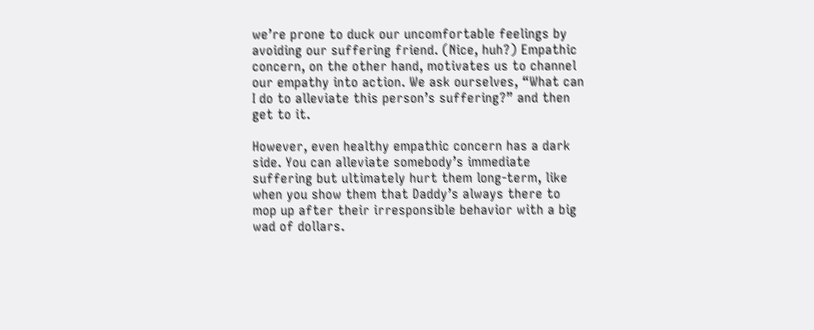we’re prone to duck our uncomfortable feelings by avoiding our suffering friend. (Nice, huh?) Empathic concern, on the other hand, motivates us to channel our empathy into action. We ask ourselves, “What can I do to alleviate this person’s suffering?” and then get to it.

However, even healthy empathic concern has a dark side. You can alleviate somebody’s immediate suffering but ultimately hurt them long-term, like when you show them that Daddy’s always there to mop up after their irresponsible behavior with a big wad of dollars.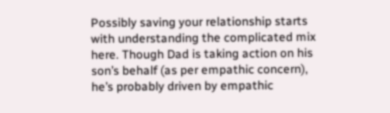Possibly saving your relationship starts with understanding the complicated mix here. Though Dad is taking action on his son’s behalf (as per empathic concern), he’s probably driven by empathic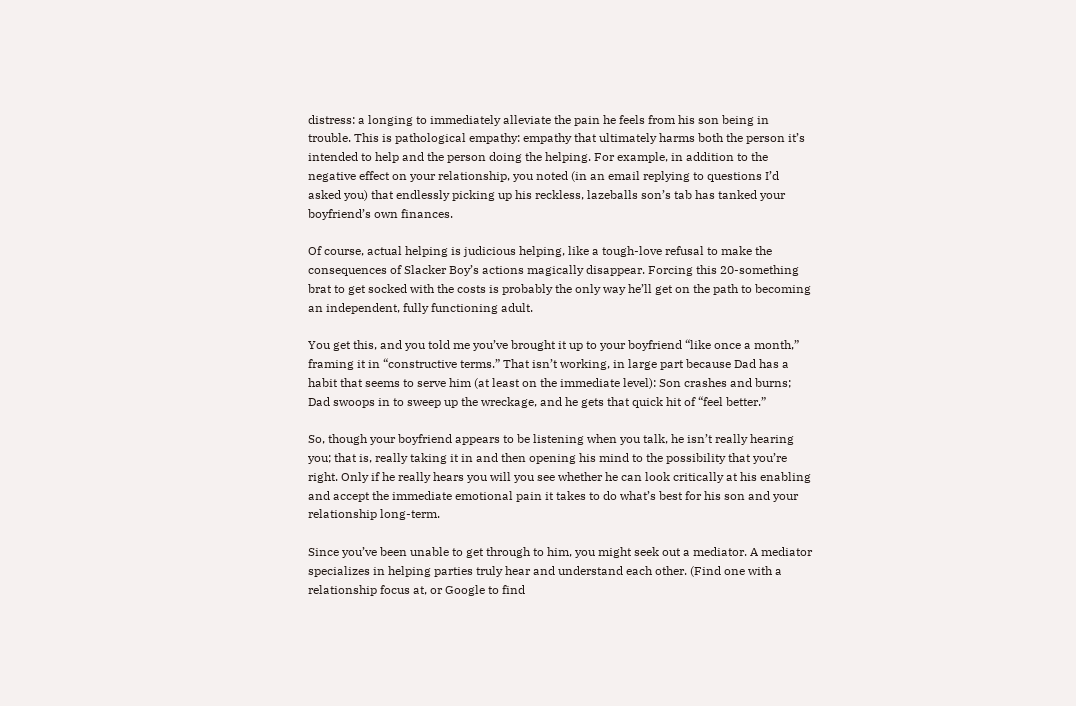distress: a longing to immediately alleviate the pain he feels from his son being in trouble. This is pathological empathy: empathy that ultimately harms both the person it’s intended to help and the person doing the helping. For example, in addition to the negative effect on your relationship, you noted (in an email replying to questions I’d asked you) that endlessly picking up his reckless, lazeballs son’s tab has tanked your boyfriend’s own finances.

Of course, actual helping is judicious helping, like a tough-love refusal to make the consequences of Slacker Boy’s actions magically disappear. Forcing this 20-something brat to get socked with the costs is probably the only way he’ll get on the path to becoming an independent, fully functioning adult.

You get this, and you told me you’ve brought it up to your boyfriend “like once a month,” framing it in “constructive terms.” That isn’t working, in large part because Dad has a habit that seems to serve him (at least on the immediate level): Son crashes and burns; Dad swoops in to sweep up the wreckage, and he gets that quick hit of “feel better.”

So, though your boyfriend appears to be listening when you talk, he isn’t really hearing you; that is, really taking it in and then opening his mind to the possibility that you’re right. Only if he really hears you will you see whether he can look critically at his enabling and accept the immediate emotional pain it takes to do what’s best for his son and your relationship long-term.

Since you’ve been unable to get through to him, you might seek out a mediator. A mediator specializes in helping parties truly hear and understand each other. (Find one with a relationship focus at, or Google to find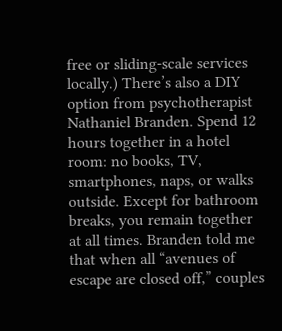free or sliding-scale services locally.) There’s also a DIY option from psychotherapist Nathaniel Branden. Spend 12 hours together in a hotel room: no books, TV, smartphones, naps, or walks outside. Except for bathroom breaks, you remain together at all times. Branden told me that when all “avenues of escape are closed off,” couples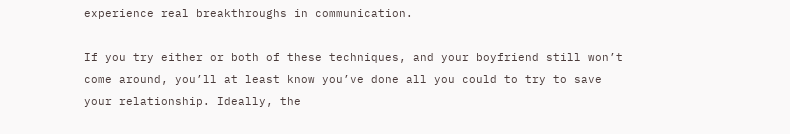experience real breakthroughs in communication.

If you try either or both of these techniques, and your boyfriend still won’t come around, you’ll at least know you’ve done all you could to try to save your relationship. Ideally, the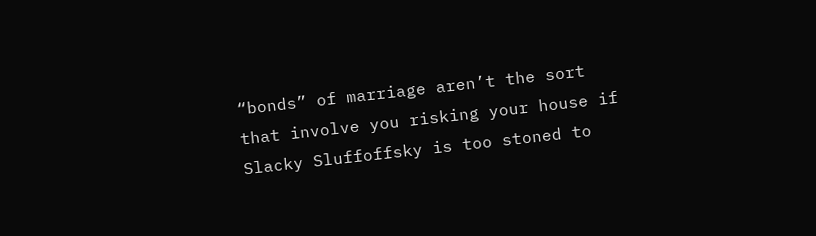“bonds” of marriage aren’t the sort that involve you risking your house if Slacky Sluffoffsky is too stoned to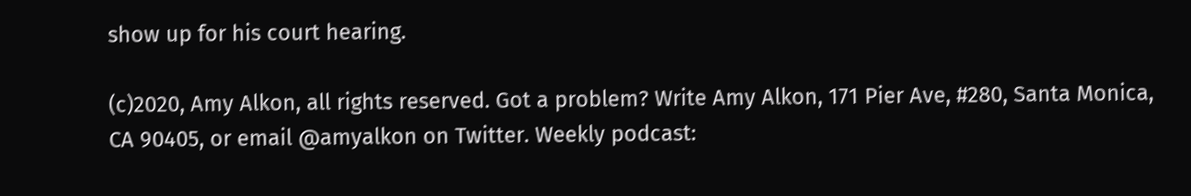show up for his court hearing.

(c)2020, Amy Alkon, all rights reserved. Got a problem? Write Amy Alkon, 171 Pier Ave, #280, Santa Monica, CA 90405, or email @amyalkon on Twitter. Weekly podcast: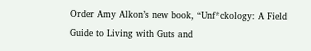Order Amy Alkon’s new book, “Unf*ckology: A Field Guide to Living with Guts and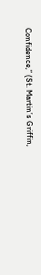Confidence,” (St. Martin’s Griffin,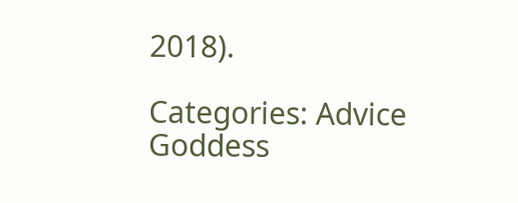2018).

Categories: Advice Goddess